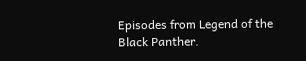Episodes from Legend of the Black Panther.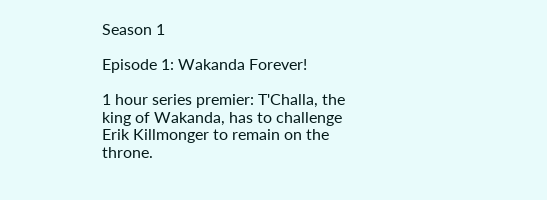Season 1

Episode 1: Wakanda Forever!

1 hour series premier: T'Challa, the king of Wakanda, has to challenge Erik Killmonger to remain on the throne.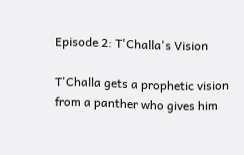Episode 2: T'Challa's Vision

T'Challa gets a prophetic vision from a panther who gives him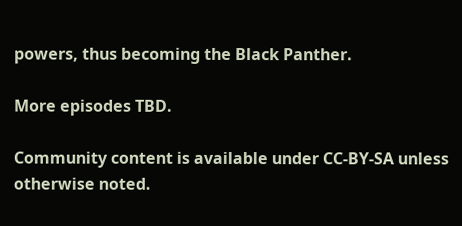powers, thus becoming the Black Panther.

More episodes TBD.

Community content is available under CC-BY-SA unless otherwise noted.